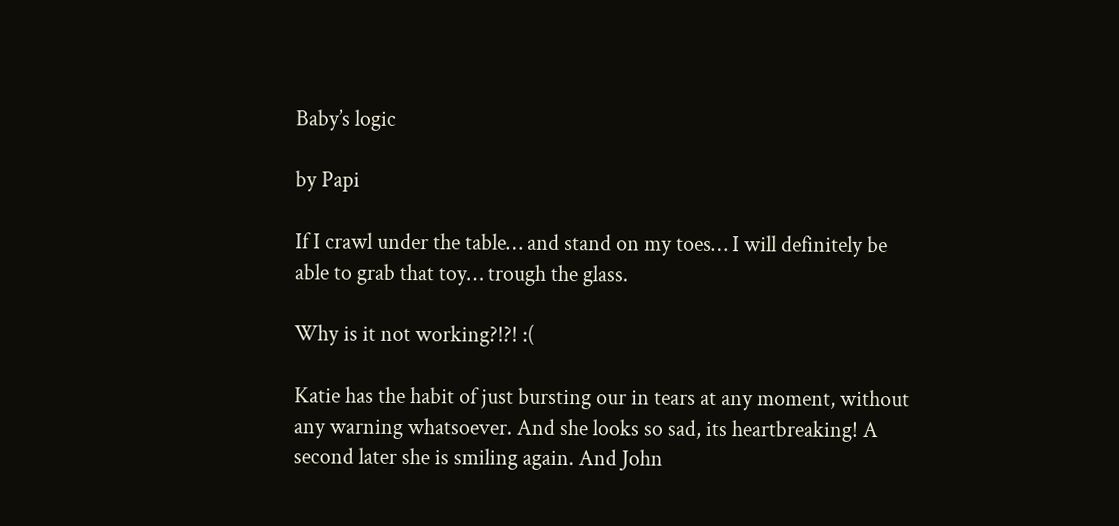Baby’s logic

by Papi

If I crawl under the table… and stand on my toes… I will definitely be able to grab that toy… trough the glass.

Why is it not working?!?! :(

Katie has the habit of just bursting our in tears at any moment, without any warning whatsoever. And she looks so sad, its heartbreaking! A second later she is smiling again. And John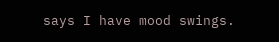says I have mood swings.